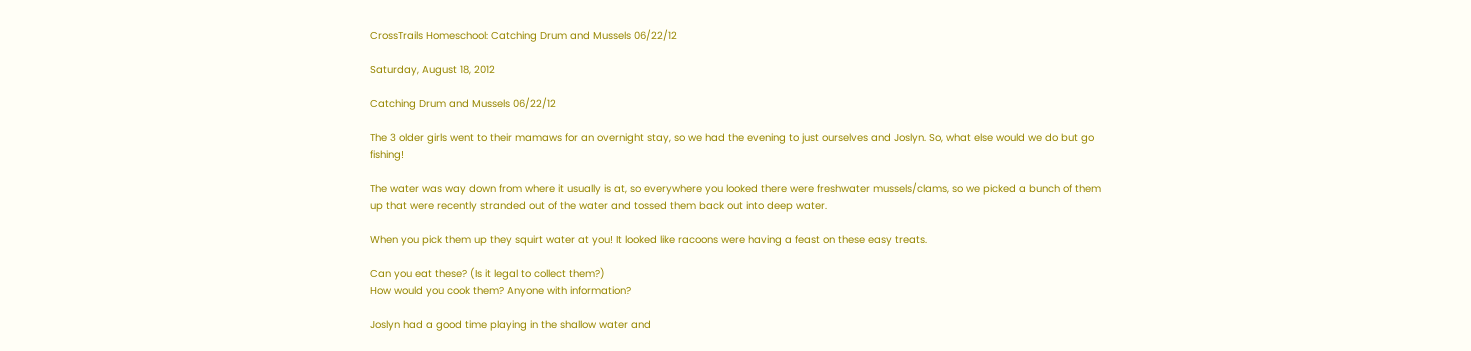CrossTrails Homeschool: Catching Drum and Mussels 06/22/12

Saturday, August 18, 2012

Catching Drum and Mussels 06/22/12

The 3 older girls went to their mamaws for an overnight stay, so we had the evening to just ourselves and Joslyn. So, what else would we do but go fishing!

The water was way down from where it usually is at, so everywhere you looked there were freshwater mussels/clams, so we picked a bunch of them up that were recently stranded out of the water and tossed them back out into deep water.

When you pick them up they squirt water at you! It looked like racoons were having a feast on these easy treats.

Can you eat these? (Is it legal to collect them?)
How would you cook them? Anyone with information?

Joslyn had a good time playing in the shallow water and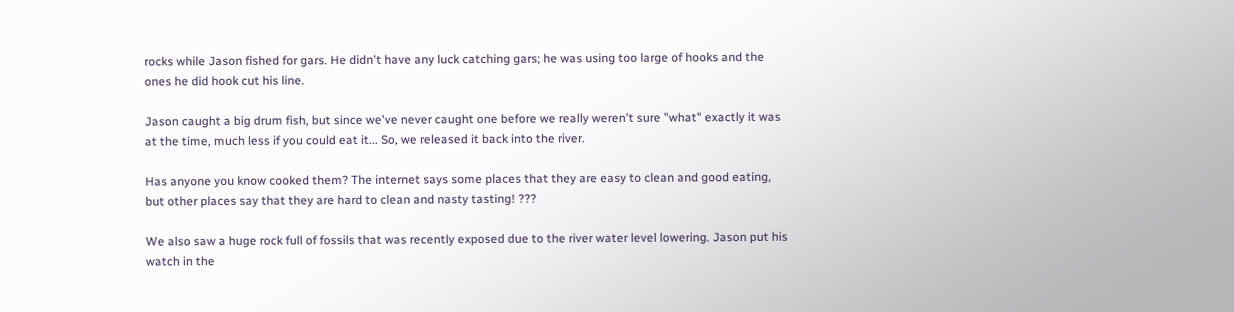rocks while Jason fished for gars. He didn't have any luck catching gars; he was using too large of hooks and the ones he did hook cut his line.

Jason caught a big drum fish, but since we've never caught one before we really weren't sure "what" exactly it was at the time, much less if you could eat it... So, we released it back into the river.

Has anyone you know cooked them? The internet says some places that they are easy to clean and good eating, but other places say that they are hard to clean and nasty tasting! ???

We also saw a huge rock full of fossils that was recently exposed due to the river water level lowering. Jason put his watch in the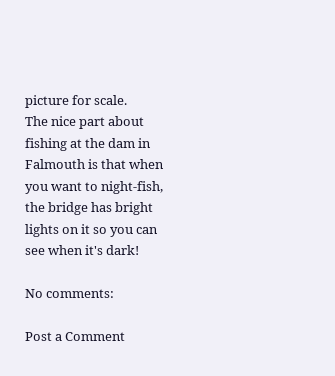picture for scale.
The nice part about fishing at the dam in Falmouth is that when you want to night-fish, the bridge has bright lights on it so you can see when it's dark!

No comments:

Post a Comment